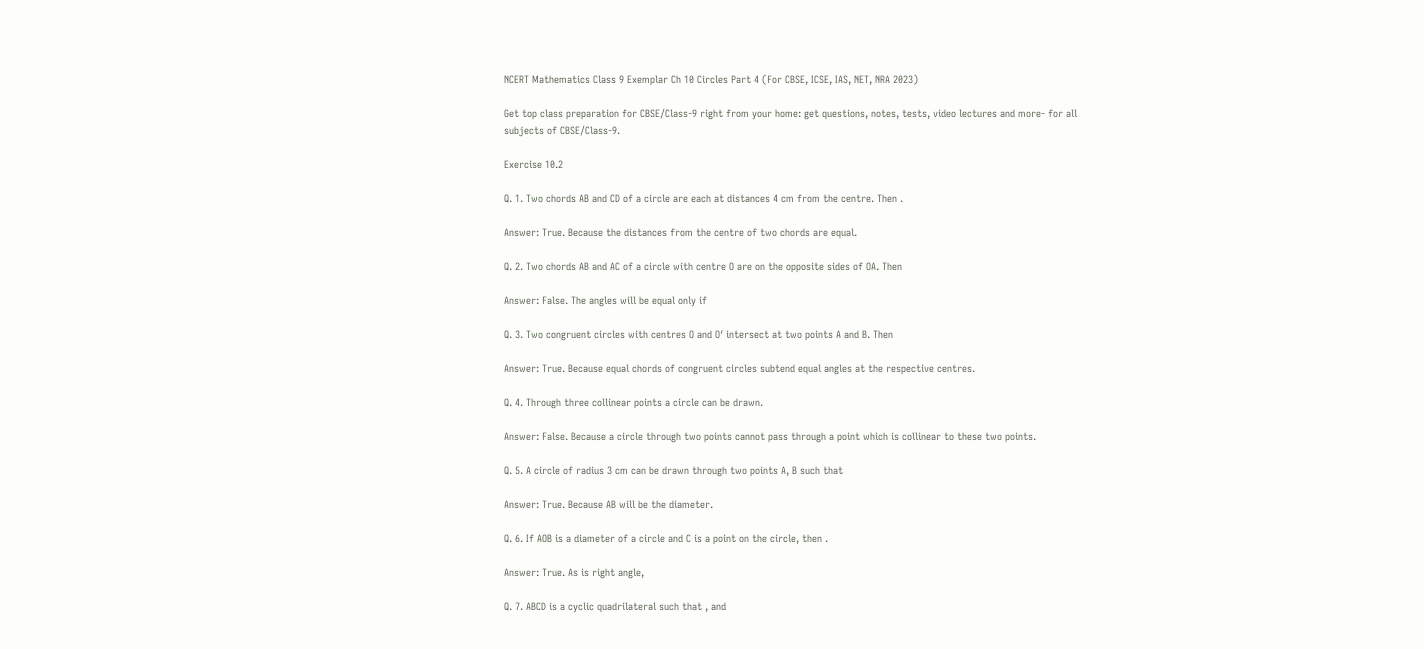NCERT Mathematics Class 9 Exemplar Ch 10 Circles Part 4 (For CBSE, ICSE, IAS, NET, NRA 2023)

Get top class preparation for CBSE/Class-9 right from your home: get questions, notes, tests, video lectures and more- for all subjects of CBSE/Class-9.

Exercise 10.2

Q. 1. Two chords AB and CD of a circle are each at distances 4 cm from the centre. Then .

Answer: True. Because the distances from the centre of two chords are equal.

Q. 2. Two chords AB and AC of a circle with centre O are on the opposite sides of OA. Then

Answer: False. The angles will be equal only if

Q. 3. Two congruent circles with centres O and O′ intersect at two points A and B. Then

Answer: True. Because equal chords of congruent circles subtend equal angles at the respective centres.

Q. 4. Through three collinear points a circle can be drawn.

Answer: False. Because a circle through two points cannot pass through a point which is collinear to these two points.

Q. 5. A circle of radius 3 cm can be drawn through two points A, B such that

Answer: True. Because AB will be the diameter.

Q. 6. If AOB is a diameter of a circle and C is a point on the circle, then .

Answer: True. As is right angle,

Q. 7. ABCD is a cyclic quadrilateral such that , and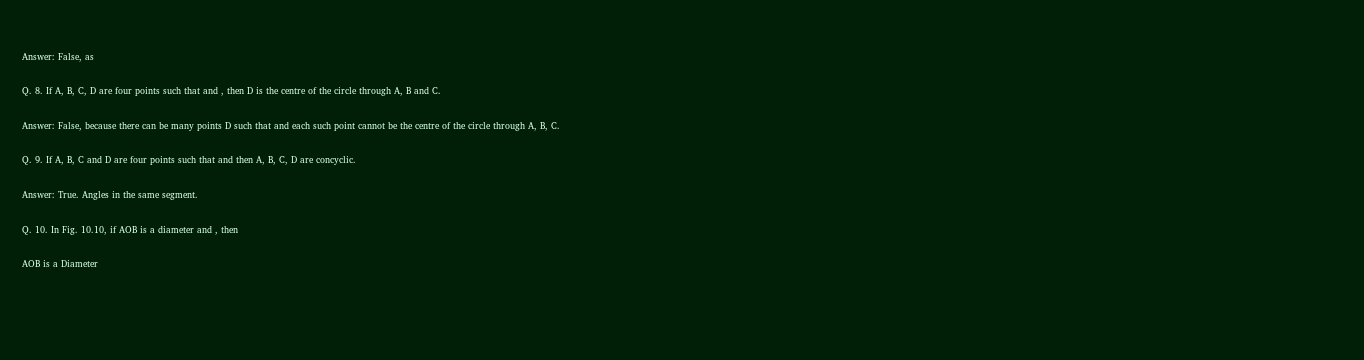Answer: False, as

Q. 8. If A, B, C, D are four points such that and , then D is the centre of the circle through A, B and C.

Answer: False, because there can be many points D such that and each such point cannot be the centre of the circle through A, B, C.

Q. 9. If A, B, C and D are four points such that and then A, B, C, D are concyclic.

Answer: True. Angles in the same segment.

Q. 10. In Fig. 10.10, if AOB is a diameter and , then

AOB is a Diameter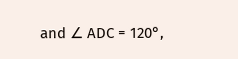and ∠ ADC = 120°,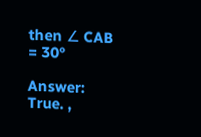then ∠ CAB = 30°

Answer: True. ,